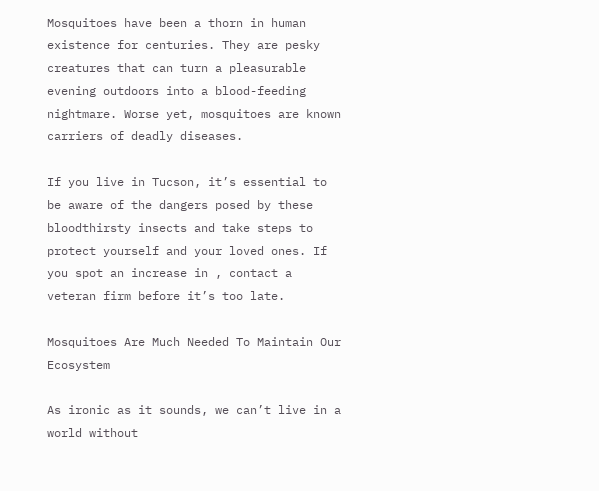Mosquitoes have been a thorn in human existence for centuries. They are pesky creatures that can turn a pleasurable evening outdoors into a blood-feeding nightmare. Worse yet, mosquitoes are known carriers of deadly diseases.

If you live in Tucson, it’s essential to be aware of the dangers posed by these bloodthirsty insects and take steps to protect yourself and your loved ones. If you spot an increase in , contact a veteran firm before it’s too late.

Mosquitoes Are Much Needed To Maintain Our Ecosystem

As ironic as it sounds, we can’t live in a world without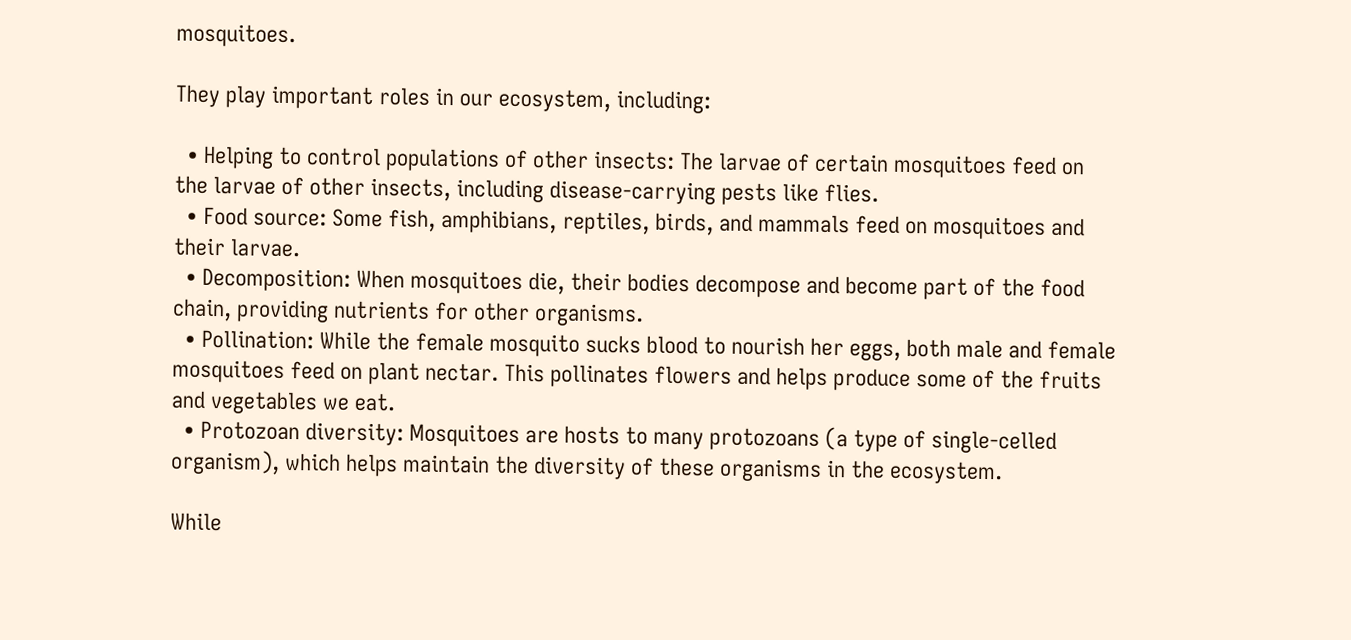mosquitoes.

They play important roles in our ecosystem, including:

  • Helping to control populations of other insects: The larvae of certain mosquitoes feed on the larvae of other insects, including disease-carrying pests like flies.
  • Food source: Some fish, amphibians, reptiles, birds, and mammals feed on mosquitoes and their larvae.
  • Decomposition: When mosquitoes die, their bodies decompose and become part of the food chain, providing nutrients for other organisms.
  • Pollination: While the female mosquito sucks blood to nourish her eggs, both male and female mosquitoes feed on plant nectar. This pollinates flowers and helps produce some of the fruits and vegetables we eat.
  • Protozoan diversity: Mosquitoes are hosts to many protozoans (a type of single-celled organism), which helps maintain the diversity of these organisms in the ecosystem.

While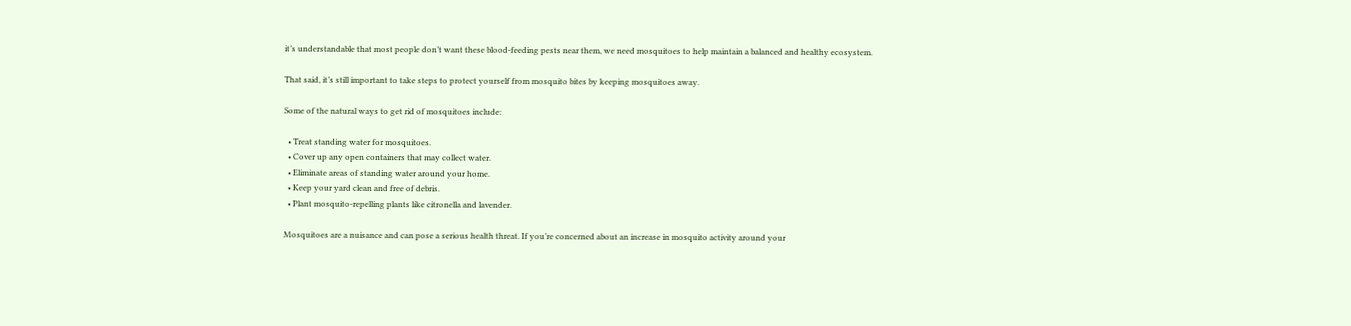it’s understandable that most people don’t want these blood-feeding pests near them, we need mosquitoes to help maintain a balanced and healthy ecosystem.

That said, it’s still important to take steps to protect yourself from mosquito bites by keeping mosquitoes away.

Some of the natural ways to get rid of mosquitoes include:

  • Treat standing water for mosquitoes.
  • Cover up any open containers that may collect water.
  • Eliminate areas of standing water around your home.
  • Keep your yard clean and free of debris.
  • Plant mosquito-repelling plants like citronella and lavender.

Mosquitoes are a nuisance and can pose a serious health threat. If you’re concerned about an increase in mosquito activity around your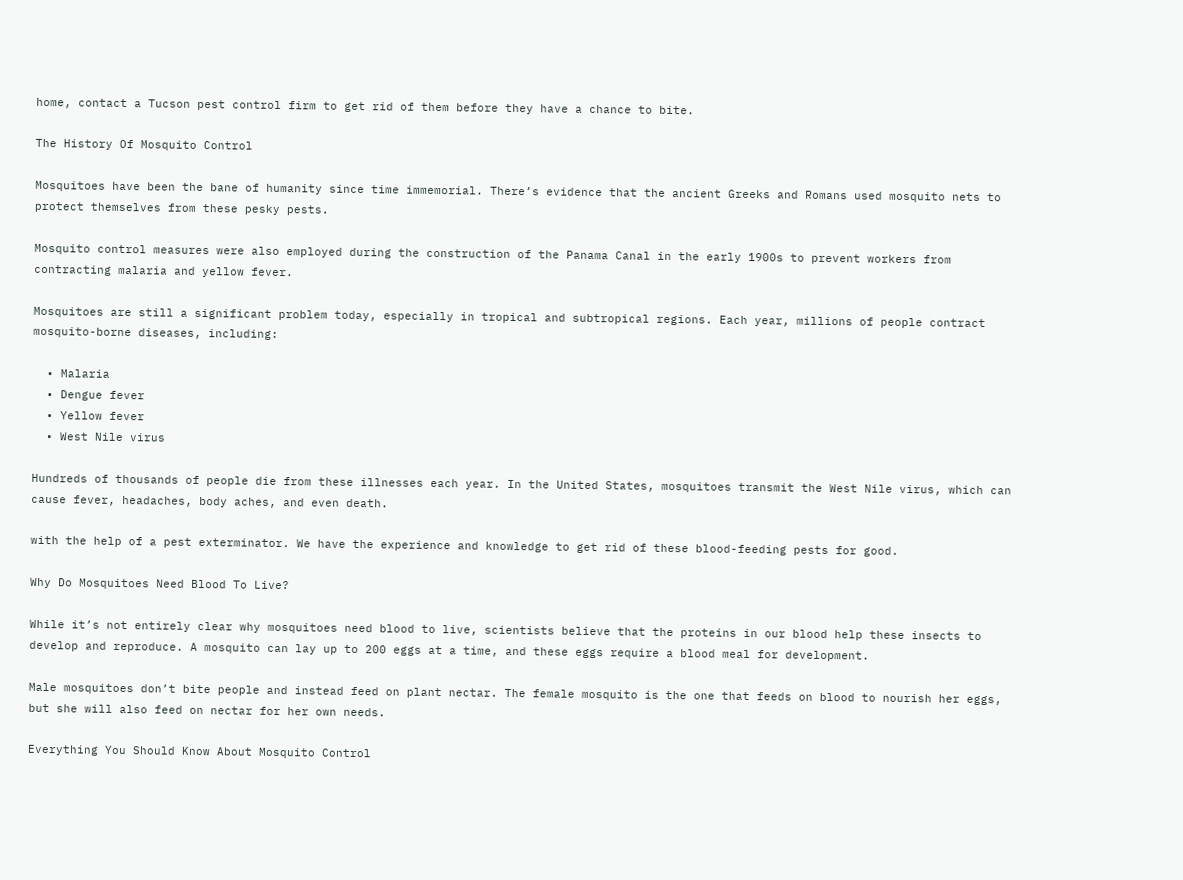home, contact a Tucson pest control firm to get rid of them before they have a chance to bite.

The History Of Mosquito Control

Mosquitoes have been the bane of humanity since time immemorial. There’s evidence that the ancient Greeks and Romans used mosquito nets to protect themselves from these pesky pests.

Mosquito control measures were also employed during the construction of the Panama Canal in the early 1900s to prevent workers from contracting malaria and yellow fever.

Mosquitoes are still a significant problem today, especially in tropical and subtropical regions. Each year, millions of people contract mosquito-borne diseases, including:

  • Malaria
  • Dengue fever
  • Yellow fever
  • West Nile virus

Hundreds of thousands of people die from these illnesses each year. In the United States, mosquitoes transmit the West Nile virus, which can cause fever, headaches, body aches, and even death.

with the help of a pest exterminator. We have the experience and knowledge to get rid of these blood-feeding pests for good.

Why Do Mosquitoes Need Blood To Live?

While it’s not entirely clear why mosquitoes need blood to live, scientists believe that the proteins in our blood help these insects to develop and reproduce. A mosquito can lay up to 200 eggs at a time, and these eggs require a blood meal for development.

Male mosquitoes don’t bite people and instead feed on plant nectar. The female mosquito is the one that feeds on blood to nourish her eggs, but she will also feed on nectar for her own needs.

Everything You Should Know About Mosquito Control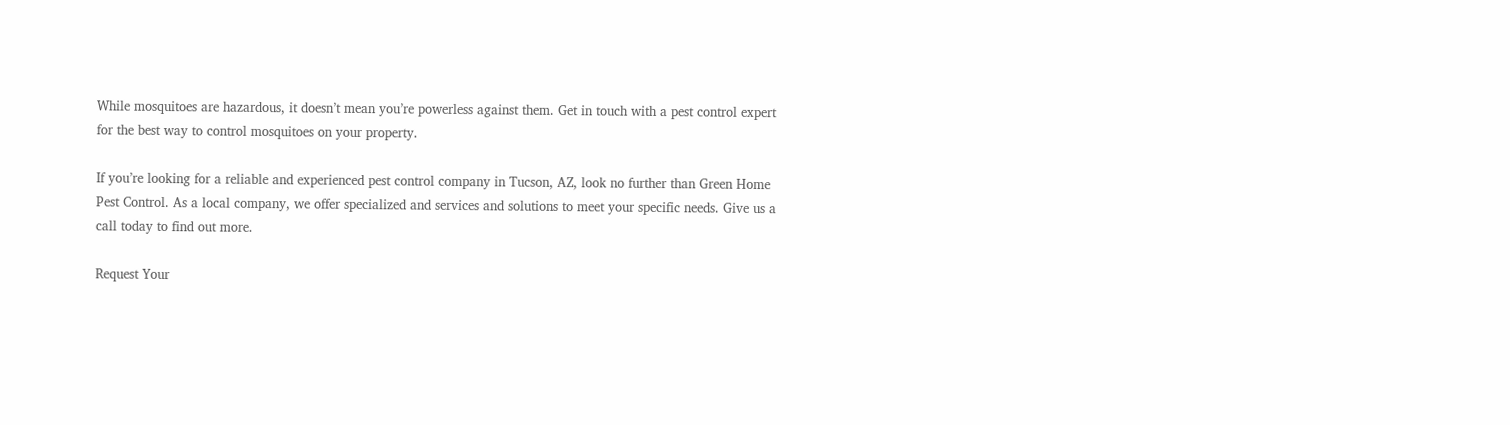While mosquitoes are hazardous, it doesn’t mean you’re powerless against them. Get in touch with a pest control expert for the best way to control mosquitoes on your property.

If you’re looking for a reliable and experienced pest control company in Tucson, AZ, look no further than Green Home Pest Control. As a local company, we offer specialized and services and solutions to meet your specific needs. Give us a call today to find out more.

Request Your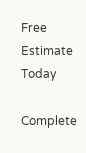Free Estimate Today

Complete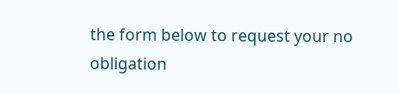the form below to request your no obligation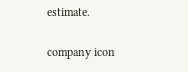estimate.

company icon